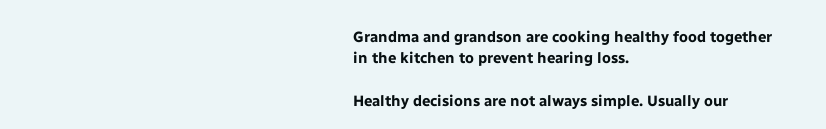Grandma and grandson are cooking healthy food together in the kitchen to prevent hearing loss.

Healthy decisions are not always simple. Usually our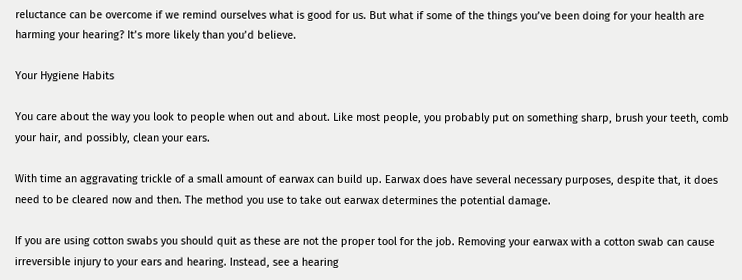reluctance can be overcome if we remind ourselves what is good for us. But what if some of the things you’ve been doing for your health are harming your hearing? It’s more likely than you’d believe.

Your Hygiene Habits

You care about the way you look to people when out and about. Like most people, you probably put on something sharp, brush your teeth, comb your hair, and possibly, clean your ears.

With time an aggravating trickle of a small amount of earwax can build up. Earwax does have several necessary purposes, despite that, it does need to be cleared now and then. The method you use to take out earwax determines the potential damage.

If you are using cotton swabs you should quit as these are not the proper tool for the job. Removing your earwax with a cotton swab can cause irreversible injury to your ears and hearing. Instead, see a hearing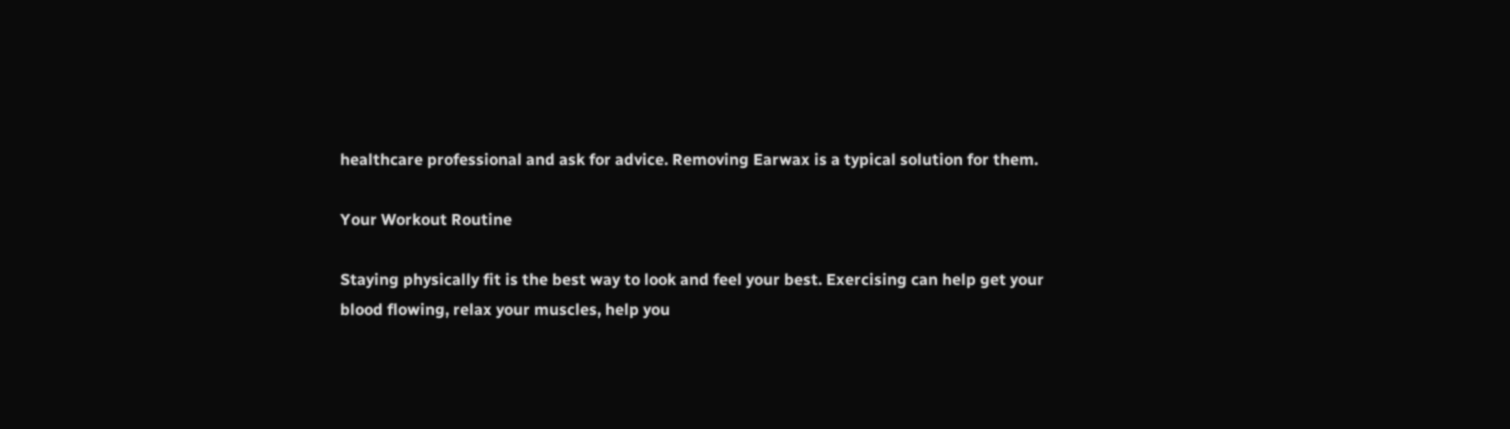healthcare professional and ask for advice. Removing Earwax is a typical solution for them.

Your Workout Routine

Staying physically fit is the best way to look and feel your best. Exercising can help get your blood flowing, relax your muscles, help you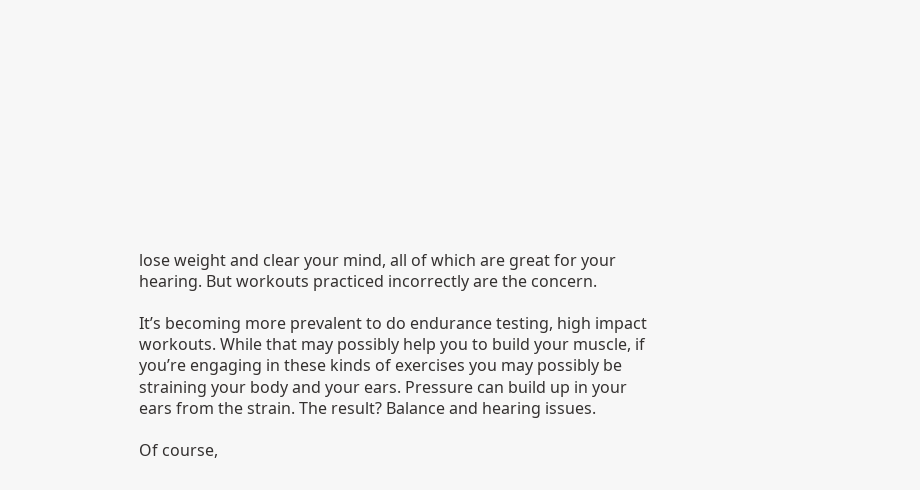lose weight and clear your mind, all of which are great for your hearing. But workouts practiced incorrectly are the concern.

It’s becoming more prevalent to do endurance testing, high impact workouts. While that may possibly help you to build your muscle, if you’re engaging in these kinds of exercises you may possibly be straining your body and your ears. Pressure can build up in your ears from the strain. The result? Balance and hearing issues.

Of course,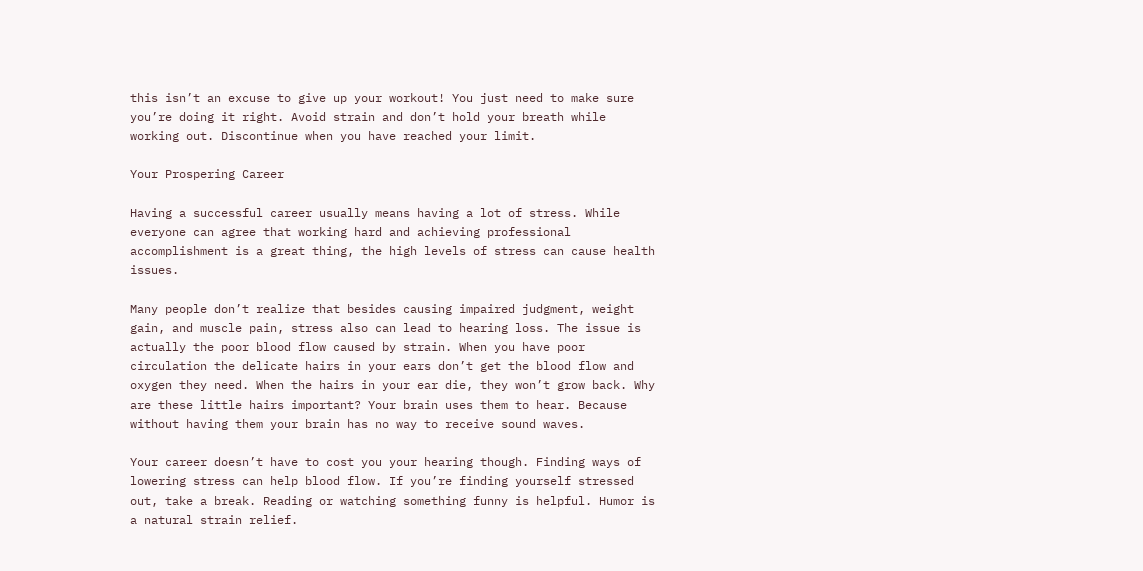this isn’t an excuse to give up your workout! You just need to make sure you’re doing it right. Avoid strain and don’t hold your breath while working out. Discontinue when you have reached your limit.

Your Prospering Career

Having a successful career usually means having a lot of stress. While everyone can agree that working hard and achieving professional accomplishment is a great thing, the high levels of stress can cause health issues.

Many people don’t realize that besides causing impaired judgment, weight gain, and muscle pain, stress also can lead to hearing loss. The issue is actually the poor blood flow caused by strain. When you have poor circulation the delicate hairs in your ears don’t get the blood flow and oxygen they need. When the hairs in your ear die, they won’t grow back. Why are these little hairs important? Your brain uses them to hear. Because without having them your brain has no way to receive sound waves.

Your career doesn’t have to cost you your hearing though. Finding ways of lowering stress can help blood flow. If you’re finding yourself stressed out, take a break. Reading or watching something funny is helpful. Humor is a natural strain relief.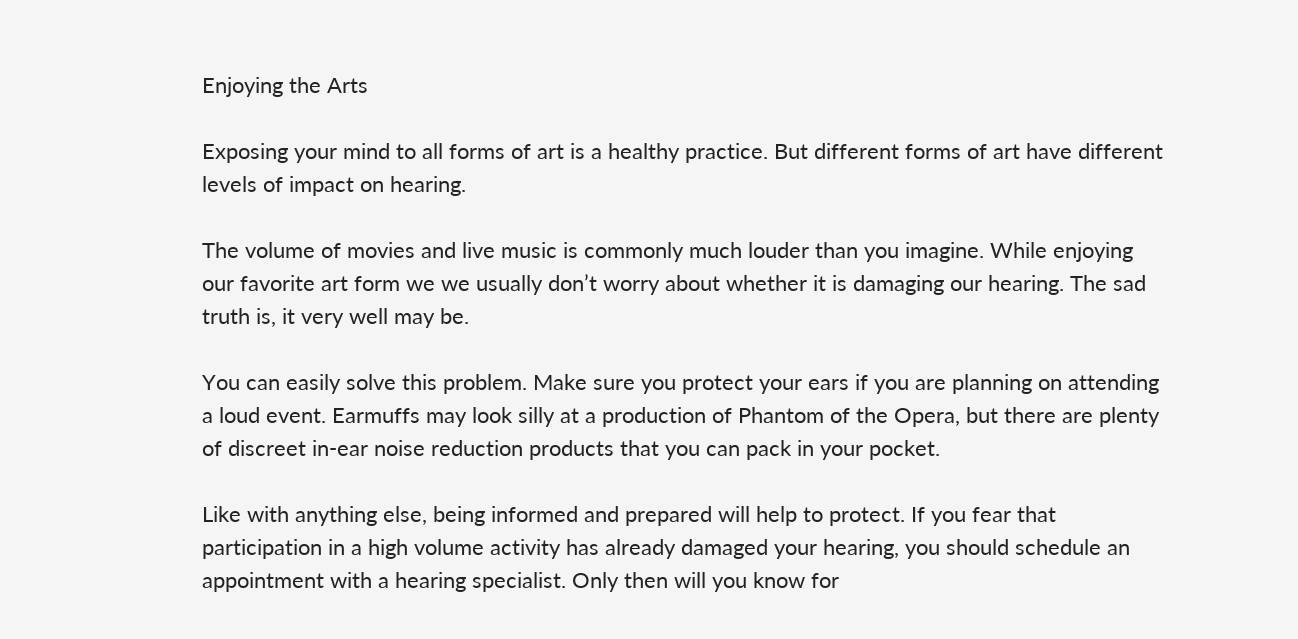Enjoying the Arts

Exposing your mind to all forms of art is a healthy practice. But different forms of art have different levels of impact on hearing.

The volume of movies and live music is commonly much louder than you imagine. While enjoying our favorite art form we we usually don’t worry about whether it is damaging our hearing. The sad truth is, it very well may be.

You can easily solve this problem. Make sure you protect your ears if you are planning on attending a loud event. Earmuffs may look silly at a production of Phantom of the Opera, but there are plenty of discreet in-ear noise reduction products that you can pack in your pocket.

Like with anything else, being informed and prepared will help to protect. If you fear that participation in a high volume activity has already damaged your hearing, you should schedule an appointment with a hearing specialist. Only then will you know for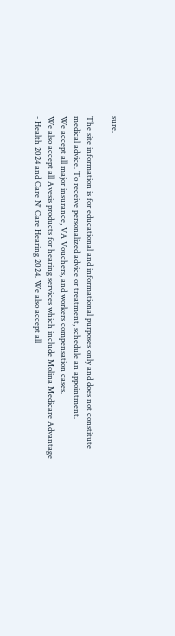sure.

The site information is for educational and informational purposes only and does not constitute medical advice. To receive personalized advice or treatment, schedule an appointment.
We accept all major insurance, VA Vouchers, and workers compensation cases.
We also accept all Avesis products for hearing services which include Molina Medicare Advantage - Health 2024 and Care N' Care Hearing 2024. We also accept all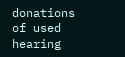donations of used hearing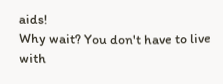aids!
Why wait? You don't have to live with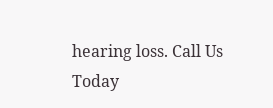hearing loss. Call Us Today